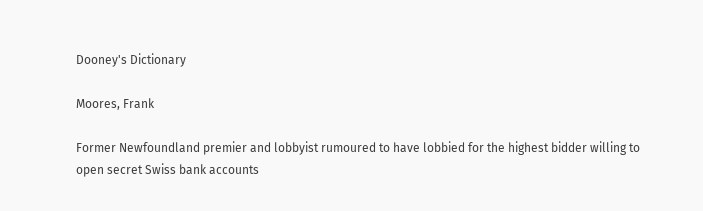Dooney's Dictionary

Moores, Frank

Former Newfoundland premier and lobbyist rumoured to have lobbied for the highest bidder willing to open secret Swiss bank accounts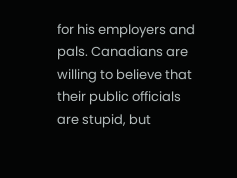for his employers and pals. Canadians are willing to believe that their public officials are stupid, but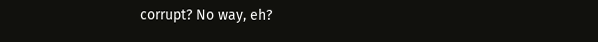corrupt? No way, eh?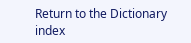Return to the Dictionary index